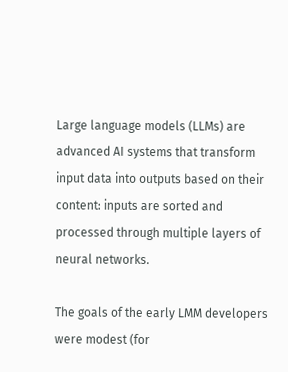Large language models (LLMs) are advanced AI systems that transform input data into outputs based on their content: inputs are sorted and processed through multiple layers of neural networks.

The goals of the early LMM developers were modest (for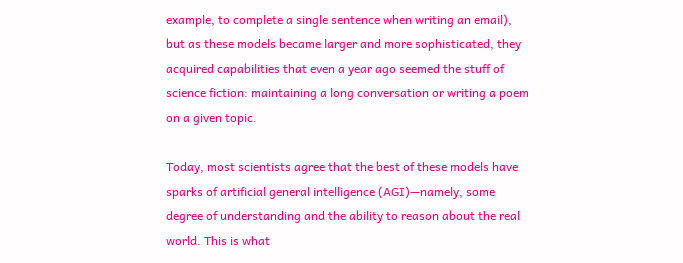example, to complete a single sentence when writing an email), but as these models became larger and more sophisticated, they acquired capabilities that even a year ago seemed the stuff of science fiction: maintaining a long conversation or writing a poem on a given topic.

Today, most scientists agree that the best of these models have sparks of artificial general intelligence (AGI)—namely, some degree of understanding and the ability to reason about the real world. This is what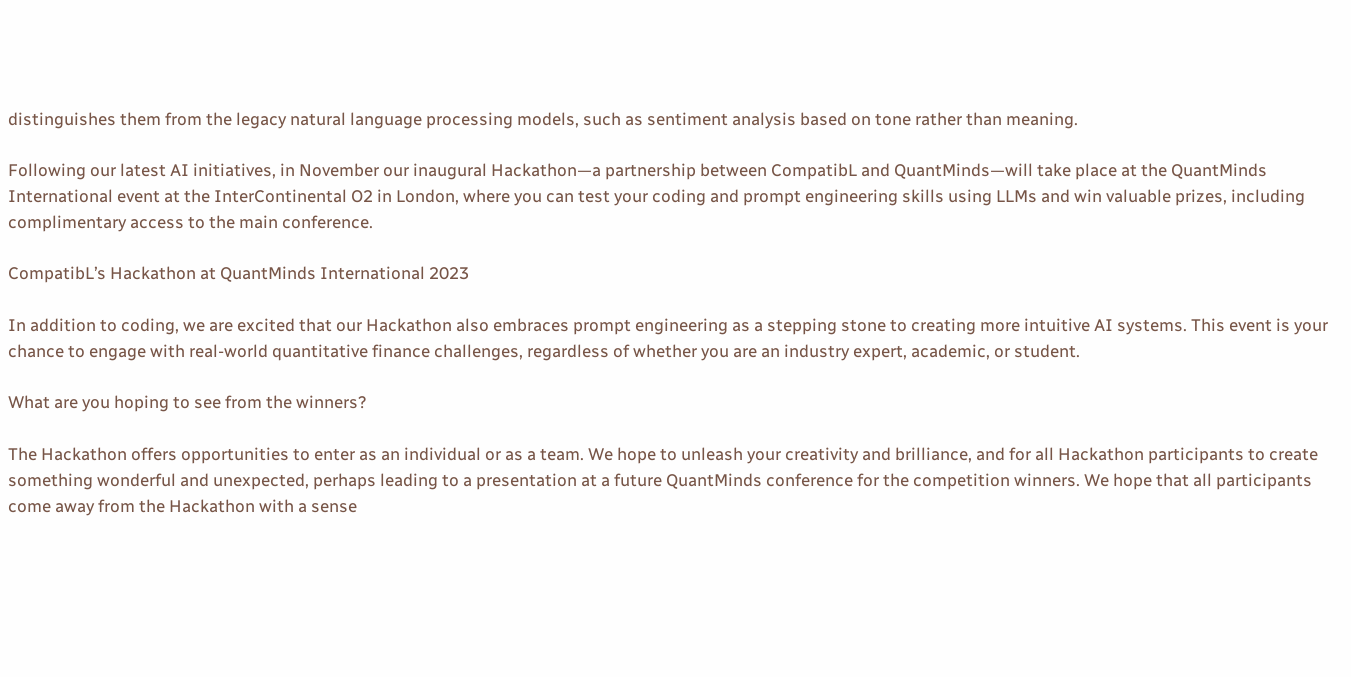distinguishes them from the legacy natural language processing models, such as sentiment analysis based on tone rather than meaning.

Following our latest AI initiatives, in November our inaugural Hackathon—a partnership between CompatibL and QuantMinds—will take place at the QuantMinds International event at the InterContinental O2 in London, where you can test your coding and prompt engineering skills using LLMs and win valuable prizes, including complimentary access to the main conference.

CompatibL’s Hackathon at QuantMinds International 2023

In addition to coding, we are excited that our Hackathon also embraces prompt engineering as a stepping stone to creating more intuitive AI systems. This event is your chance to engage with real-world quantitative finance challenges, regardless of whether you are an industry expert, academic, or student.

What are you hoping to see from the winners?

The Hackathon offers opportunities to enter as an individual or as a team. We hope to unleash your creativity and brilliance, and for all Hackathon participants to create something wonderful and unexpected, perhaps leading to a presentation at a future QuantMinds conference for the competition winners. We hope that all participants come away from the Hackathon with a sense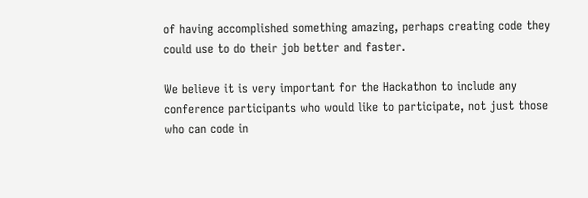of having accomplished something amazing, perhaps creating code they could use to do their job better and faster.

We believe it is very important for the Hackathon to include any conference participants who would like to participate, not just those who can code in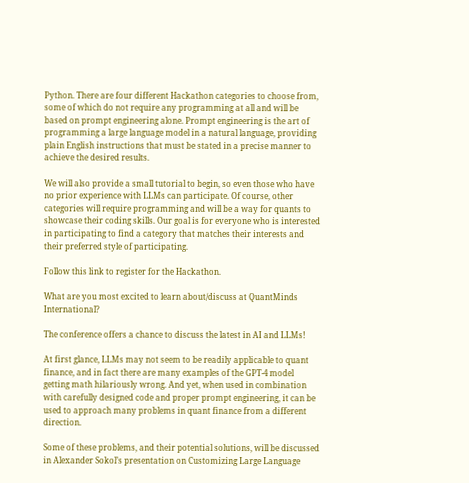Python. There are four different Hackathon categories to choose from, some of which do not require any programming at all and will be based on prompt engineering alone. Prompt engineering is the art of programming a large language model in a natural language, providing plain English instructions that must be stated in a precise manner to achieve the desired results.

We will also provide a small tutorial to begin, so even those who have no prior experience with LLMs can participate. Of course, other categories will require programming and will be a way for quants to showcase their coding skills. Our goal is for everyone who is interested in participating to find a category that matches their interests and their preferred style of participating.

Follow this link to register for the Hackathon.

What are you most excited to learn about/discuss at QuantMinds International?

The conference offers a chance to discuss the latest in AI and LLMs!

At first glance, LLMs may not seem to be readily applicable to quant finance, and in fact there are many examples of the GPT-4 model getting math hilariously wrong. And yet, when used in combination with carefully designed code and proper prompt engineering, it can be used to approach many problems in quant finance from a different direction.

Some of these problems, and their potential solutions, will be discussed in Alexander Sokol’s presentation on Customizing Large Language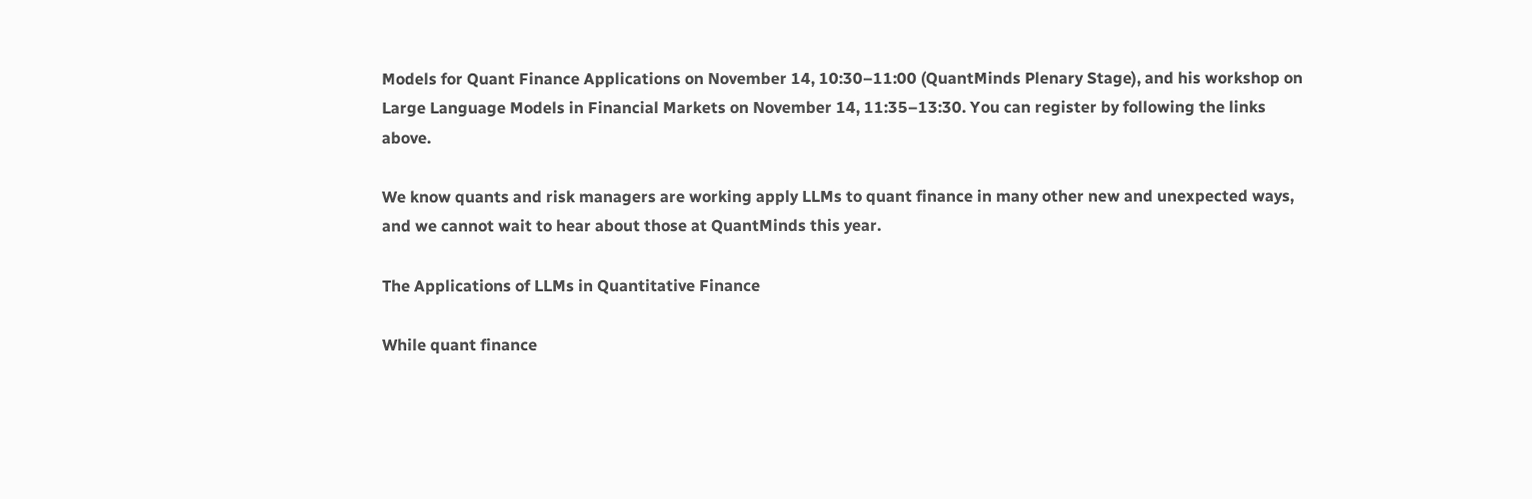Models for Quant Finance Applications on November 14, 10:30–11:00 (QuantMinds Plenary Stage), and his workshop on Large Language Models in Financial Markets on November 14, 11:35–13:30. You can register by following the links above.

We know quants and risk managers are working apply LLMs to quant finance in many other new and unexpected ways, and we cannot wait to hear about those at QuantMinds this year.

The Applications of LLMs in Quantitative Finance

While quant finance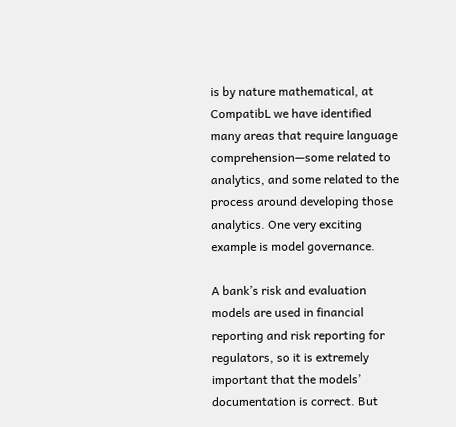is by nature mathematical, at CompatibL we have identified many areas that require language comprehension—some related to analytics, and some related to the process around developing those analytics. One very exciting example is model governance.

A bank’s risk and evaluation models are used in financial reporting and risk reporting for regulators, so it is extremely important that the models’ documentation is correct. But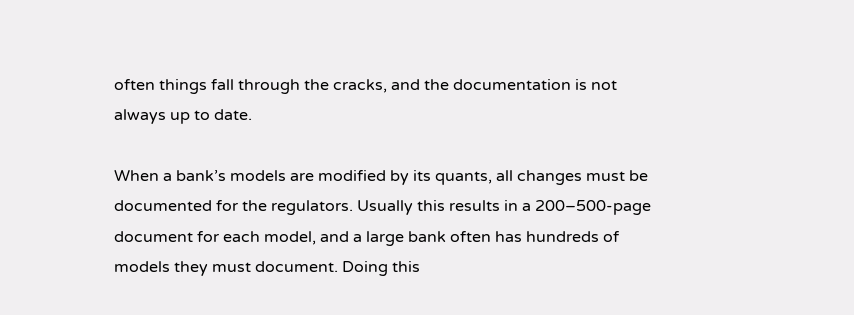often things fall through the cracks, and the documentation is not always up to date.

When a bank’s models are modified by its quants, all changes must be documented for the regulators. Usually this results in a 200–500-page document for each model, and a large bank often has hundreds of models they must document. Doing this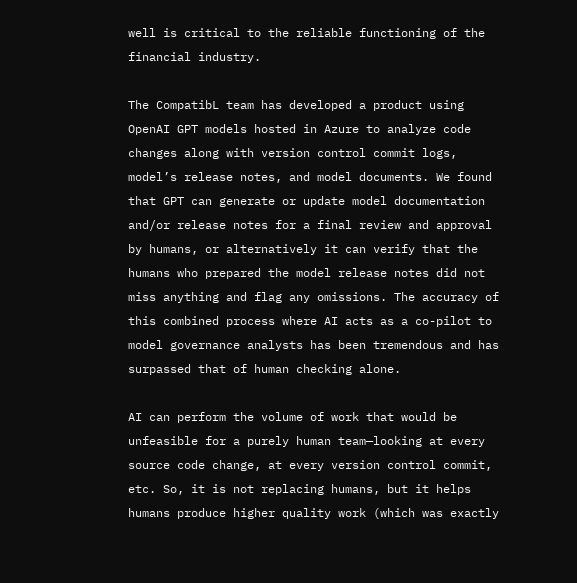well is critical to the reliable functioning of the financial industry.

The CompatibL team has developed a product using OpenAI GPT models hosted in Azure to analyze code changes along with version control commit logs, model’s release notes, and model documents. We found that GPT can generate or update model documentation and/or release notes for a final review and approval by humans, or alternatively it can verify that the humans who prepared the model release notes did not miss anything and flag any omissions. The accuracy of this combined process where AI acts as a co-pilot to model governance analysts has been tremendous and has surpassed that of human checking alone.

AI can perform the volume of work that would be unfeasible for a purely human team—looking at every source code change, at every version control commit, etc. So, it is not replacing humans, but it helps humans produce higher quality work (which was exactly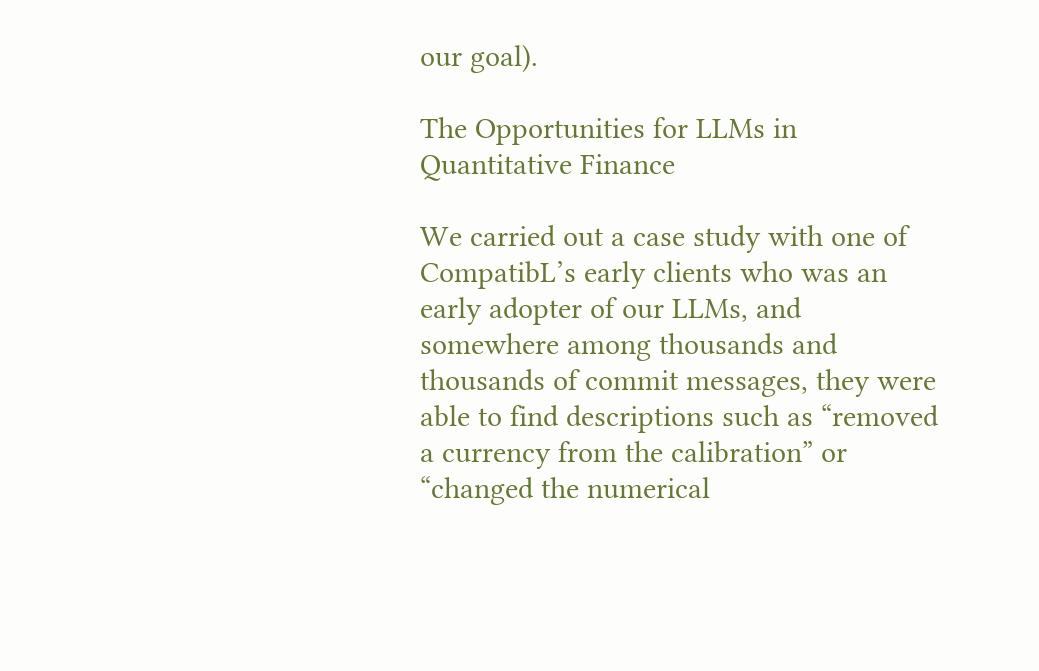our goal).

The Opportunities for LLMs in Quantitative Finance

We carried out a case study with one of CompatibL’s early clients who was an early adopter of our LLMs, and somewhere among thousands and thousands of commit messages, they were able to find descriptions such as “removed a currency from the calibration” or “changed the numerical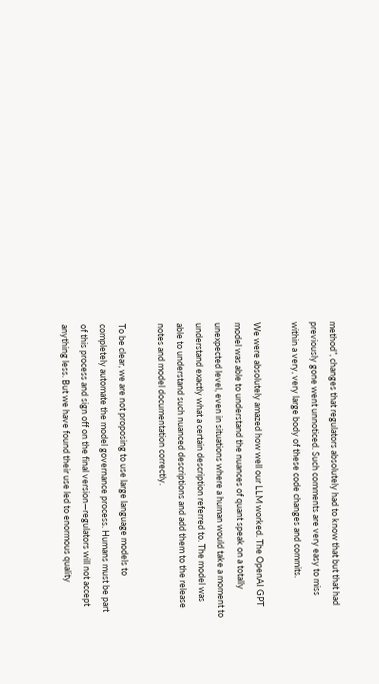method”, changes that regulators absolutely had to know that but that had previously gone went unnoticed. Such comments are very easy to miss within a very, very large body of these code changes and commits.

We were absolutely amazed how well our LLM worked. The OpenAI GPT model was able to understand the nuances of quant speak on a totally unexpected level, even in situations where a human would take a moment to understand exactly what a certain description referred to. The model was able to understand such nuanced descriptions and add them to the release notes and model documentation correctly.

To be clear, we are not proposing to use large language models to completely automate the model governance process. Humans must be part of this process and sign off on the final version—regulators will not accept anything less. But we have found their use led to enormous quality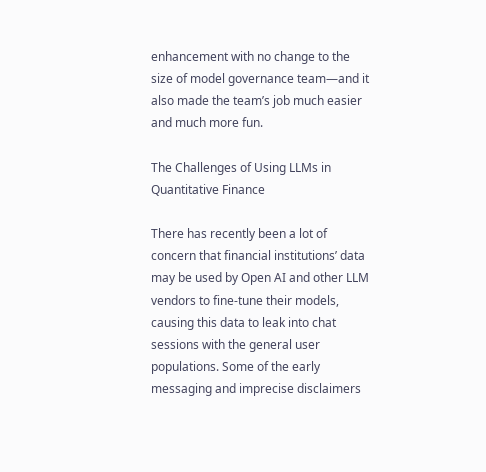enhancement with no change to the size of model governance team—and it also made the team’s job much easier and much more fun.

The Challenges of Using LLMs in Quantitative Finance

There has recently been a lot of concern that financial institutions’ data may be used by Open AI and other LLM vendors to fine-tune their models, causing this data to leak into chat sessions with the general user populations. Some of the early messaging and imprecise disclaimers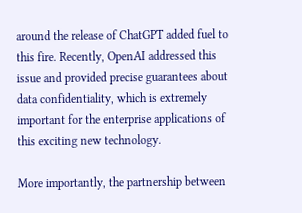around the release of ChatGPT added fuel to this fire. Recently, OpenAI addressed this issue and provided precise guarantees about data confidentiality, which is extremely important for the enterprise applications of this exciting new technology.

More importantly, the partnership between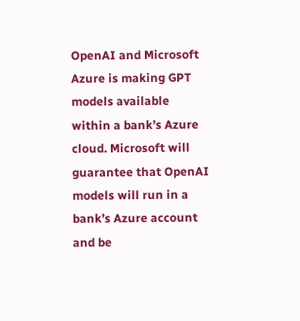OpenAI and Microsoft Azure is making GPT models available within a bank’s Azure cloud. Microsoft will guarantee that OpenAI models will run in a bank’s Azure account and be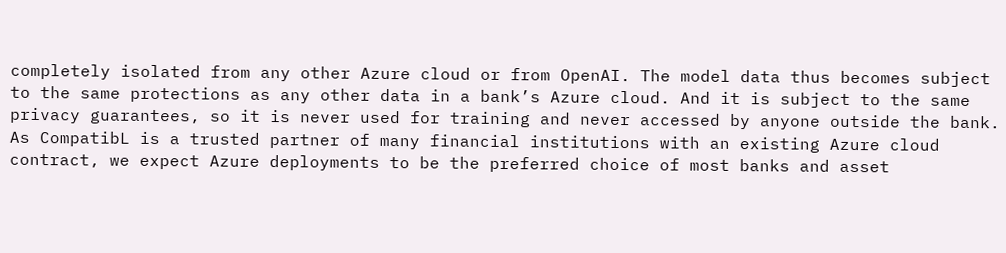completely isolated from any other Azure cloud or from OpenAI. The model data thus becomes subject to the same protections as any other data in a bank’s Azure cloud. And it is subject to the same privacy guarantees, so it is never used for training and never accessed by anyone outside the bank. As CompatibL is a trusted partner of many financial institutions with an existing Azure cloud contract, we expect Azure deployments to be the preferred choice of most banks and asset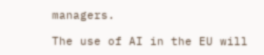managers.

The use of AI in the EU will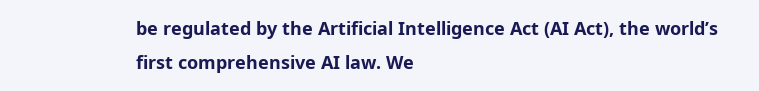be regulated by the Artificial Intelligence Act (AI Act), the world’s first comprehensive AI law. We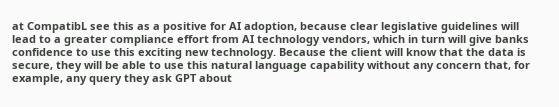at CompatibL see this as a positive for AI adoption, because clear legislative guidelines will lead to a greater compliance effort from AI technology vendors, which in turn will give banks confidence to use this exciting new technology. Because the client will know that the data is secure, they will be able to use this natural language capability without any concern that, for example, any query they ask GPT about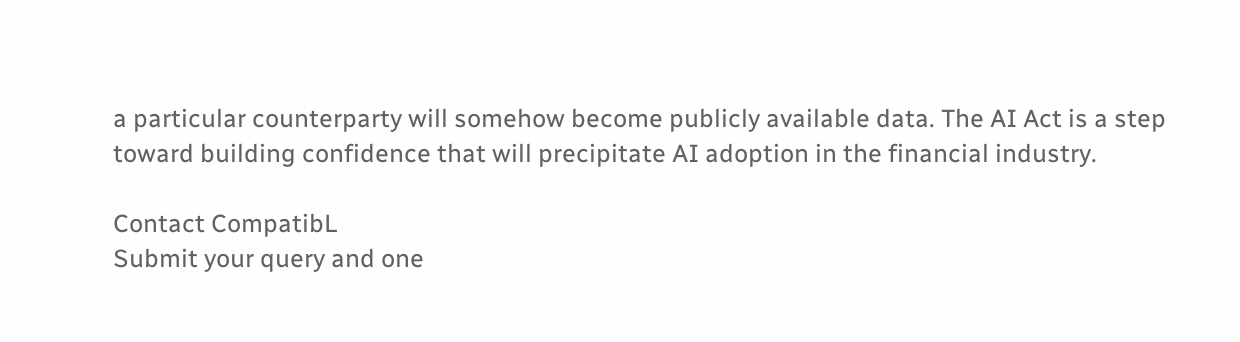a particular counterparty will somehow become publicly available data. The AI Act is a step toward building confidence that will precipitate AI adoption in the financial industry.

Contact CompatibL
Submit your query and one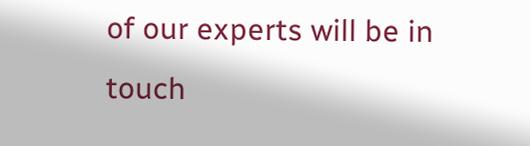of our experts will be in touch